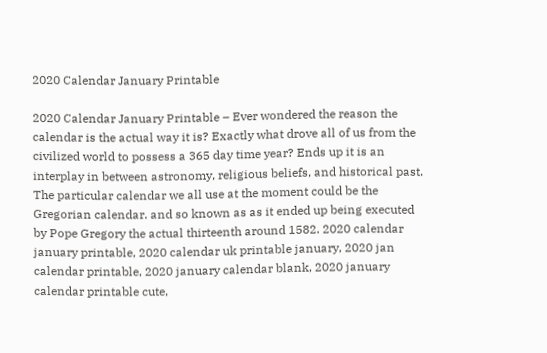2020 Calendar January Printable

2020 Calendar January Printable – Ever wondered the reason the calendar is the actual way it is? Exactly what drove all of us from the civilized world to possess a 365 day time year? Ends up it is an interplay in between astronomy, religious beliefs, and historical past. The particular calendar we all use at the moment could be the Gregorian calendar. and so known as as it ended up being executed by Pope Gregory the actual thirteenth around 1582. 2020 calendar january printable, 2020 calendar uk printable january, 2020 jan calendar printable, 2020 january calendar blank, 2020 january calendar printable cute,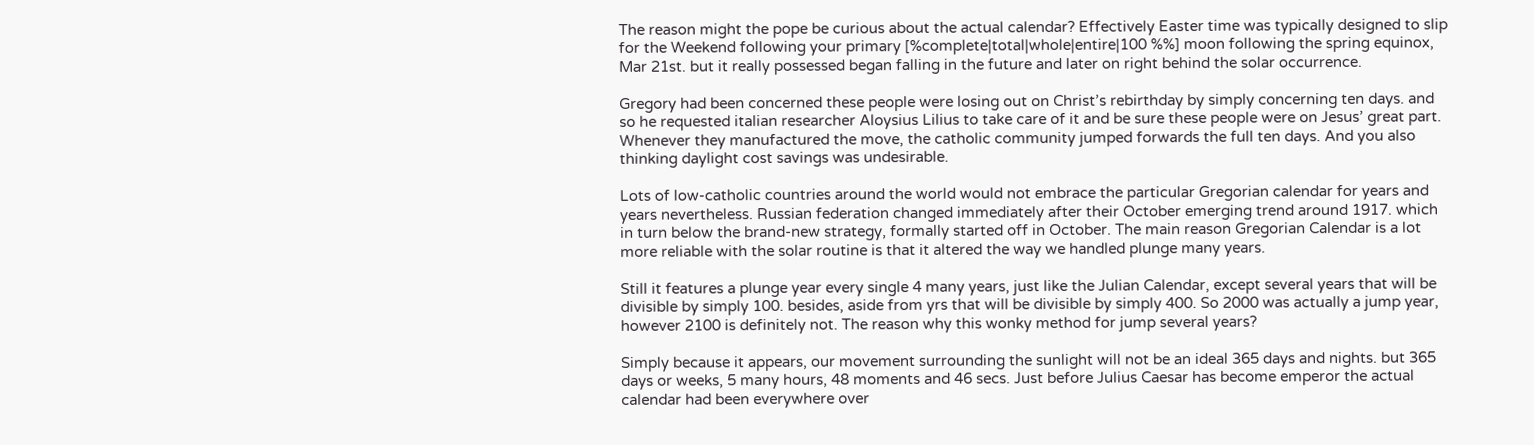The reason might the pope be curious about the actual calendar? Effectively Easter time was typically designed to slip for the Weekend following your primary [%complete|total|whole|entire|100 %%] moon following the spring equinox, Mar 21st. but it really possessed began falling in the future and later on right behind the solar occurrence.

Gregory had been concerned these people were losing out on Christ’s rebirthday by simply concerning ten days. and so he requested italian researcher Aloysius Lilius to take care of it and be sure these people were on Jesus’ great part. Whenever they manufactured the move, the catholic community jumped forwards the full ten days. And you also thinking daylight cost savings was undesirable.

Lots of low-catholic countries around the world would not embrace the particular Gregorian calendar for years and years nevertheless. Russian federation changed immediately after their October emerging trend around 1917. which in turn below the brand-new strategy, formally started off in October. The main reason Gregorian Calendar is a lot more reliable with the solar routine is that it altered the way we handled plunge many years.

Still it features a plunge year every single 4 many years, just like the Julian Calendar, except several years that will be divisible by simply 100. besides, aside from yrs that will be divisible by simply 400. So 2000 was actually a jump year, however 2100 is definitely not. The reason why this wonky method for jump several years?

Simply because it appears, our movement surrounding the sunlight will not be an ideal 365 days and nights. but 365 days or weeks, 5 many hours, 48 moments and 46 secs. Just before Julius Caesar has become emperor the actual calendar had been everywhere over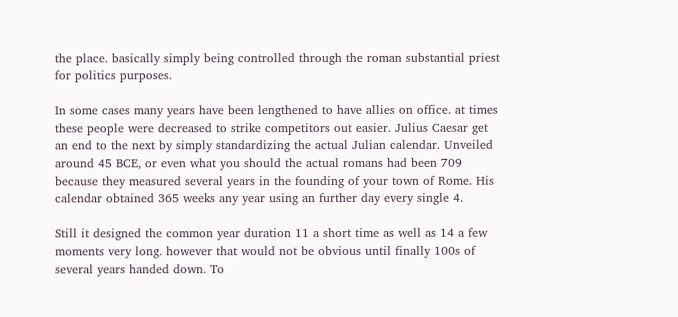the place. basically simply being controlled through the roman substantial priest for politics purposes.

In some cases many years have been lengthened to have allies on office. at times these people were decreased to strike competitors out easier. Julius Caesar get an end to the next by simply standardizing the actual Julian calendar. Unveiled around 45 BCE, or even what you should the actual romans had been 709 because they measured several years in the founding of your town of Rome. His calendar obtained 365 weeks any year using an further day every single 4.

Still it designed the common year duration 11 a short time as well as 14 a few moments very long. however that would not be obvious until finally 100s of several years handed down. To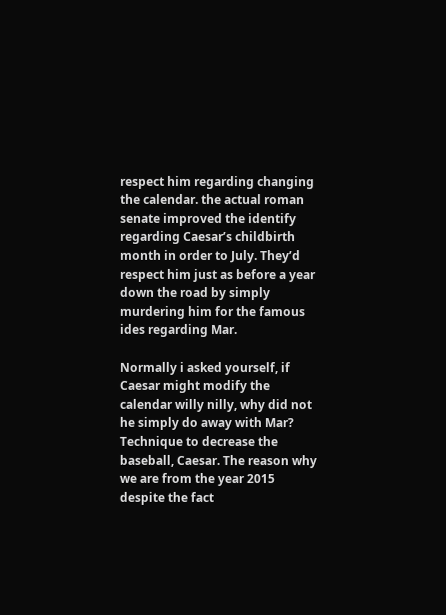respect him regarding changing the calendar. the actual roman senate improved the identify regarding Caesar’s childbirth month in order to July. They’d respect him just as before a year down the road by simply murdering him for the famous ides regarding Mar.

Normally i asked yourself, if Caesar might modify the calendar willy nilly, why did not he simply do away with Mar? Technique to decrease the baseball, Caesar. The reason why we are from the year 2015 despite the fact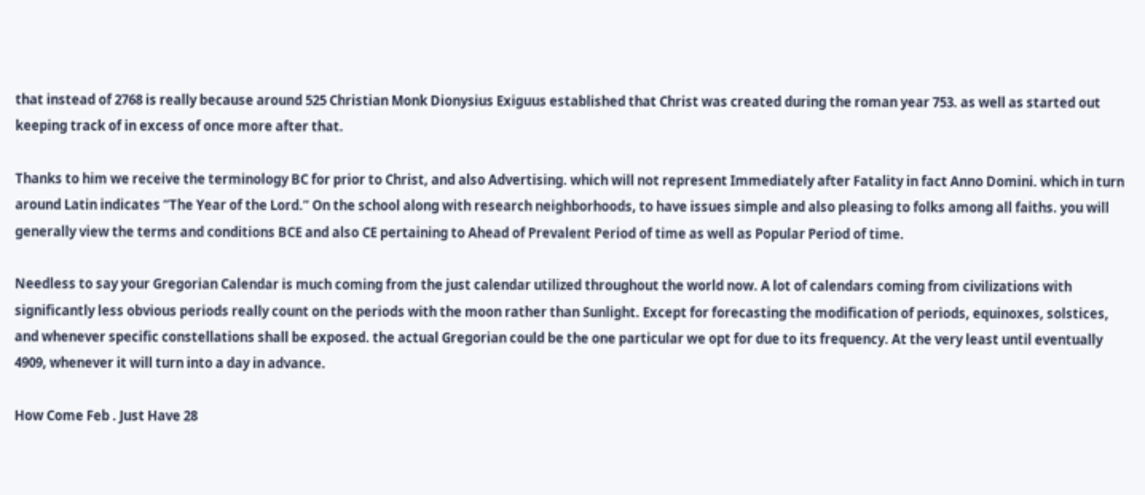that instead of 2768 is really because around 525 Christian Monk Dionysius Exiguus established that Christ was created during the roman year 753. as well as started out keeping track of in excess of once more after that.

Thanks to him we receive the terminology BC for prior to Christ, and also Advertising. which will not represent Immediately after Fatality in fact Anno Domini. which in turn around Latin indicates “The Year of the Lord.” On the school along with research neighborhoods, to have issues simple and also pleasing to folks among all faiths. you will generally view the terms and conditions BCE and also CE pertaining to Ahead of Prevalent Period of time as well as Popular Period of time.

Needless to say your Gregorian Calendar is much coming from the just calendar utilized throughout the world now. A lot of calendars coming from civilizations with significantly less obvious periods really count on the periods with the moon rather than Sunlight. Except for forecasting the modification of periods, equinoxes, solstices, and whenever specific constellations shall be exposed. the actual Gregorian could be the one particular we opt for due to its frequency. At the very least until eventually 4909, whenever it will turn into a day in advance.

How Come Feb . Just Have 28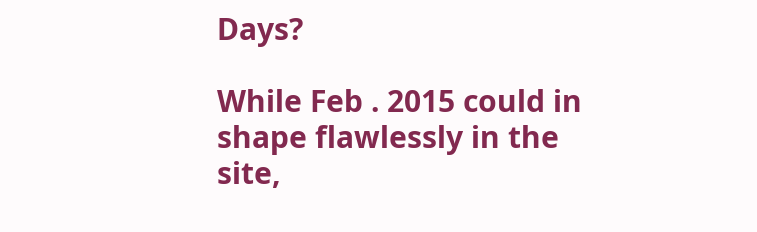Days?

While Feb . 2015 could in shape flawlessly in the site,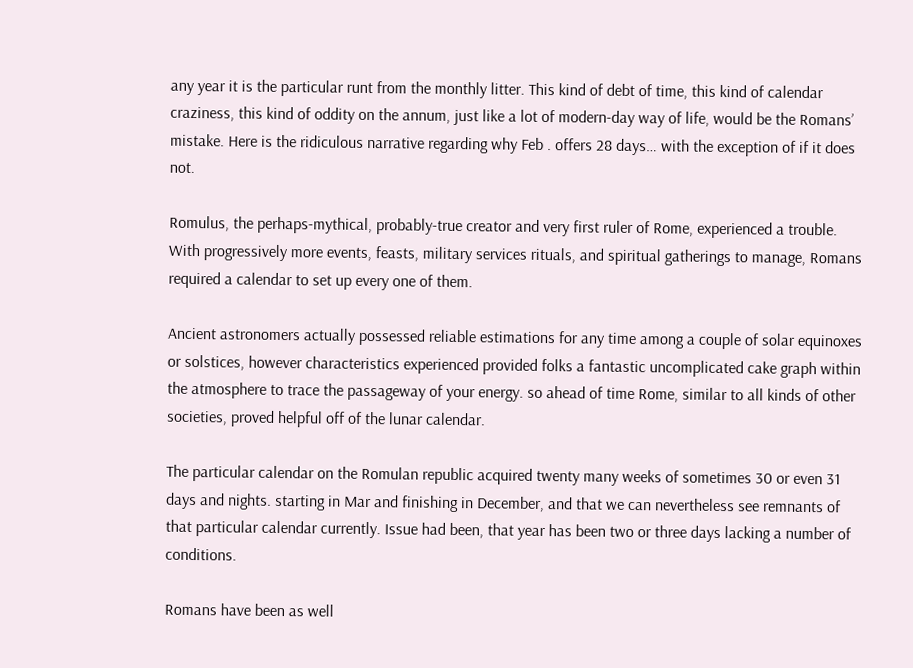any year it is the particular runt from the monthly litter. This kind of debt of time, this kind of calendar craziness, this kind of oddity on the annum, just like a lot of modern-day way of life, would be the Romans’ mistake. Here is the ridiculous narrative regarding why Feb . offers 28 days… with the exception of if it does not.

Romulus, the perhaps-mythical, probably-true creator and very first ruler of Rome, experienced a trouble. With progressively more events, feasts, military services rituals, and spiritual gatherings to manage, Romans required a calendar to set up every one of them.

Ancient astronomers actually possessed reliable estimations for any time among a couple of solar equinoxes or solstices, however characteristics experienced provided folks a fantastic uncomplicated cake graph within the atmosphere to trace the passageway of your energy. so ahead of time Rome, similar to all kinds of other societies, proved helpful off of the lunar calendar.

The particular calendar on the Romulan republic acquired twenty many weeks of sometimes 30 or even 31 days and nights. starting in Mar and finishing in December, and that we can nevertheless see remnants of that particular calendar currently. Issue had been, that year has been two or three days lacking a number of conditions.

Romans have been as well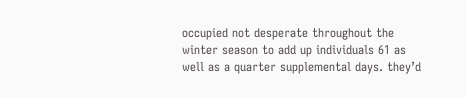occupied not desperate throughout the winter season to add up individuals 61 as well as a quarter supplemental days. they’d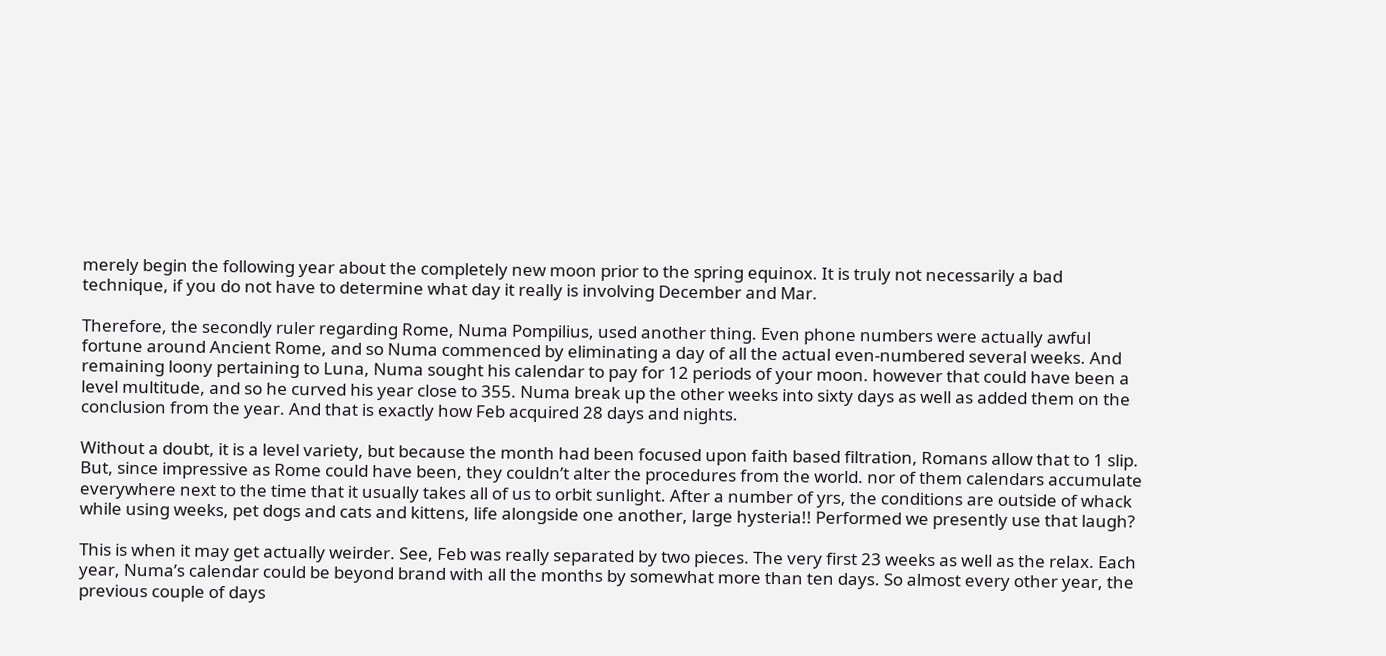merely begin the following year about the completely new moon prior to the spring equinox. It is truly not necessarily a bad technique, if you do not have to determine what day it really is involving December and Mar.

Therefore, the secondly ruler regarding Rome, Numa Pompilius, used another thing. Even phone numbers were actually awful fortune around Ancient Rome, and so Numa commenced by eliminating a day of all the actual even-numbered several weeks. And remaining loony pertaining to Luna, Numa sought his calendar to pay for 12 periods of your moon. however that could have been a level multitude, and so he curved his year close to 355. Numa break up the other weeks into sixty days as well as added them on the conclusion from the year. And that is exactly how Feb acquired 28 days and nights.

Without a doubt, it is a level variety, but because the month had been focused upon faith based filtration, Romans allow that to 1 slip. But, since impressive as Rome could have been, they couldn’t alter the procedures from the world. nor of them calendars accumulate everywhere next to the time that it usually takes all of us to orbit sunlight. After a number of yrs, the conditions are outside of whack while using weeks, pet dogs and cats and kittens, life alongside one another, large hysteria!! Performed we presently use that laugh?

This is when it may get actually weirder. See, Feb was really separated by two pieces. The very first 23 weeks as well as the relax. Each year, Numa’s calendar could be beyond brand with all the months by somewhat more than ten days. So almost every other year, the previous couple of days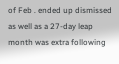of Feb . ended up dismissed as well as a 27-day leap month was extra following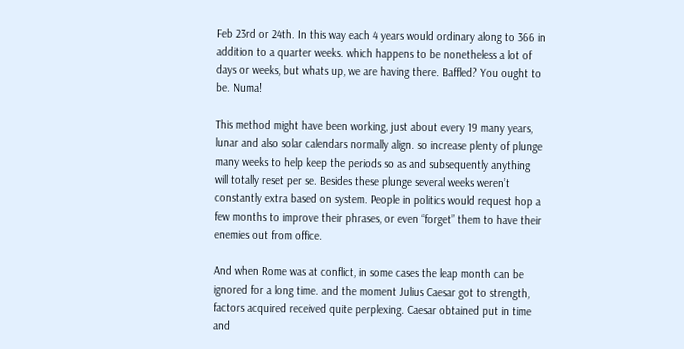Feb 23rd or 24th. In this way each 4 years would ordinary along to 366 in addition to a quarter weeks. which happens to be nonetheless a lot of days or weeks, but whats up, we are having there. Baffled? You ought to be. Numa!

This method might have been working, just about every 19 many years, lunar and also solar calendars normally align. so increase plenty of plunge many weeks to help keep the periods so as and subsequently anything will totally reset per se. Besides these plunge several weeks weren’t constantly extra based on system. People in politics would request hop a few months to improve their phrases, or even “forget” them to have their enemies out from office.

And when Rome was at conflict, in some cases the leap month can be ignored for a long time. and the moment Julius Caesar got to strength, factors acquired received quite perplexing. Caesar obtained put in time and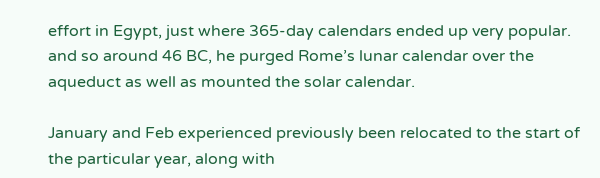effort in Egypt, just where 365-day calendars ended up very popular. and so around 46 BC, he purged Rome’s lunar calendar over the aqueduct as well as mounted the solar calendar.

January and Feb experienced previously been relocated to the start of the particular year, along with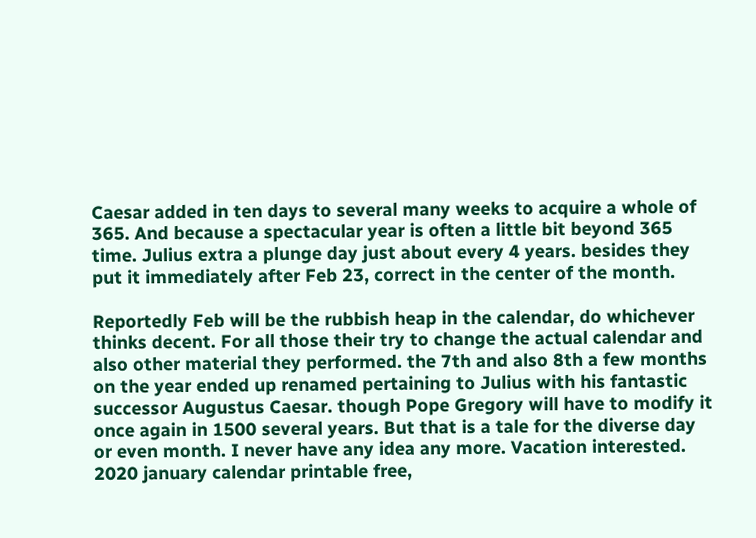Caesar added in ten days to several many weeks to acquire a whole of 365. And because a spectacular year is often a little bit beyond 365 time. Julius extra a plunge day just about every 4 years. besides they put it immediately after Feb 23, correct in the center of the month.

Reportedly Feb will be the rubbish heap in the calendar, do whichever thinks decent. For all those their try to change the actual calendar and also other material they performed. the 7th and also 8th a few months on the year ended up renamed pertaining to Julius with his fantastic successor Augustus Caesar. though Pope Gregory will have to modify it once again in 1500 several years. But that is a tale for the diverse day or even month. I never have any idea any more. Vacation interested. 2020 january calendar printable free,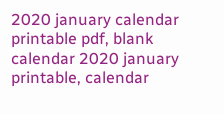2020 january calendar printable pdf, blank calendar 2020 january printable, calendar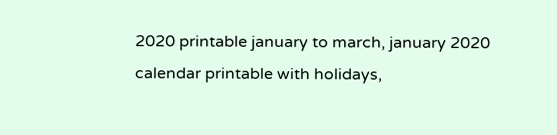2020 printable january to march, january 2020 calendar printable with holidays,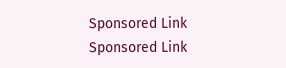Sponsored Link
Sponsored Link